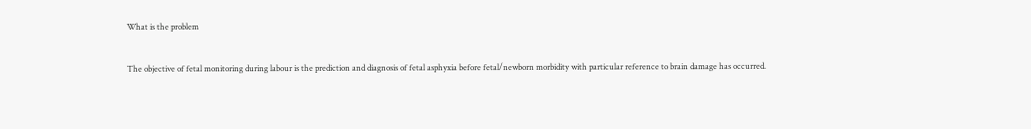What is the problem

The objective of fetal monitoring during labour is the prediction and diagnosis of fetal asphyxia before fetal/newborn morbidity with particular reference to brain damage has occurred.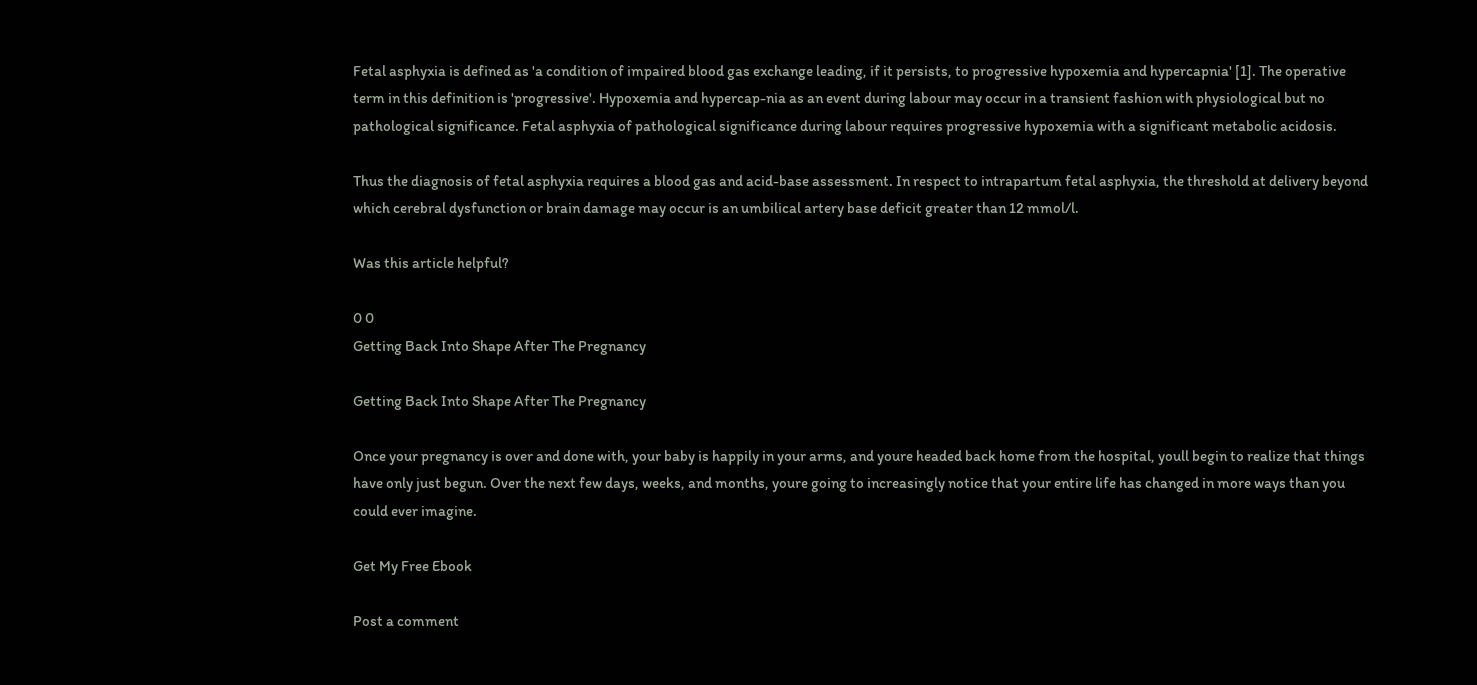Fetal asphyxia is defined as 'a condition of impaired blood gas exchange leading, if it persists, to progressive hypoxemia and hypercapnia' [1]. The operative term in this definition is 'progressive'. Hypoxemia and hypercap-nia as an event during labour may occur in a transient fashion with physiological but no pathological significance. Fetal asphyxia of pathological significance during labour requires progressive hypoxemia with a significant metabolic acidosis.

Thus the diagnosis of fetal asphyxia requires a blood gas and acid-base assessment. In respect to intrapartum fetal asphyxia, the threshold at delivery beyond which cerebral dysfunction or brain damage may occur is an umbilical artery base deficit greater than 12 mmol/l.

Was this article helpful?

0 0
Getting Back Into Shape After The Pregnancy

Getting Back Into Shape After The Pregnancy

Once your pregnancy is over and done with, your baby is happily in your arms, and youre headed back home from the hospital, youll begin to realize that things have only just begun. Over the next few days, weeks, and months, youre going to increasingly notice that your entire life has changed in more ways than you could ever imagine.

Get My Free Ebook

Post a comment